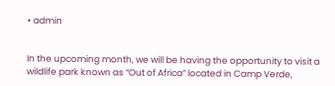• admin


In the upcoming month, we will be having the opportunity to visit a wildlife park known as “Out of Africa” located in Camp Verde,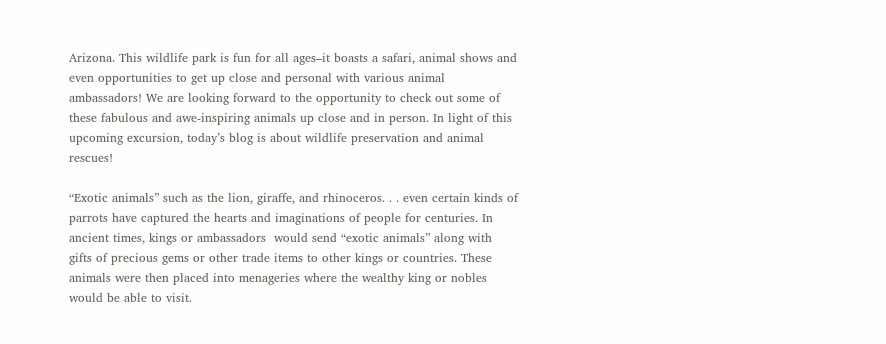Arizona. This wildlife park is fun for all ages–it boasts a safari, animal shows and even opportunities to get up close and personal with various animal ambassadors! We are looking forward to the opportunity to check out some of these fabulous and awe-inspiring animals up close and in person. In light of this upcoming excursion, today’s blog is about wildlife preservation and animal rescues!

“Exotic animals” such as the lion, giraffe, and rhinoceros. . . even certain kinds of parrots have captured the hearts and imaginations of people for centuries. In ancient times, kings or ambassadors  would send “exotic animals” along with gifts of precious gems or other trade items to other kings or countries. These animals were then placed into menageries where the wealthy king or nobles would be able to visit.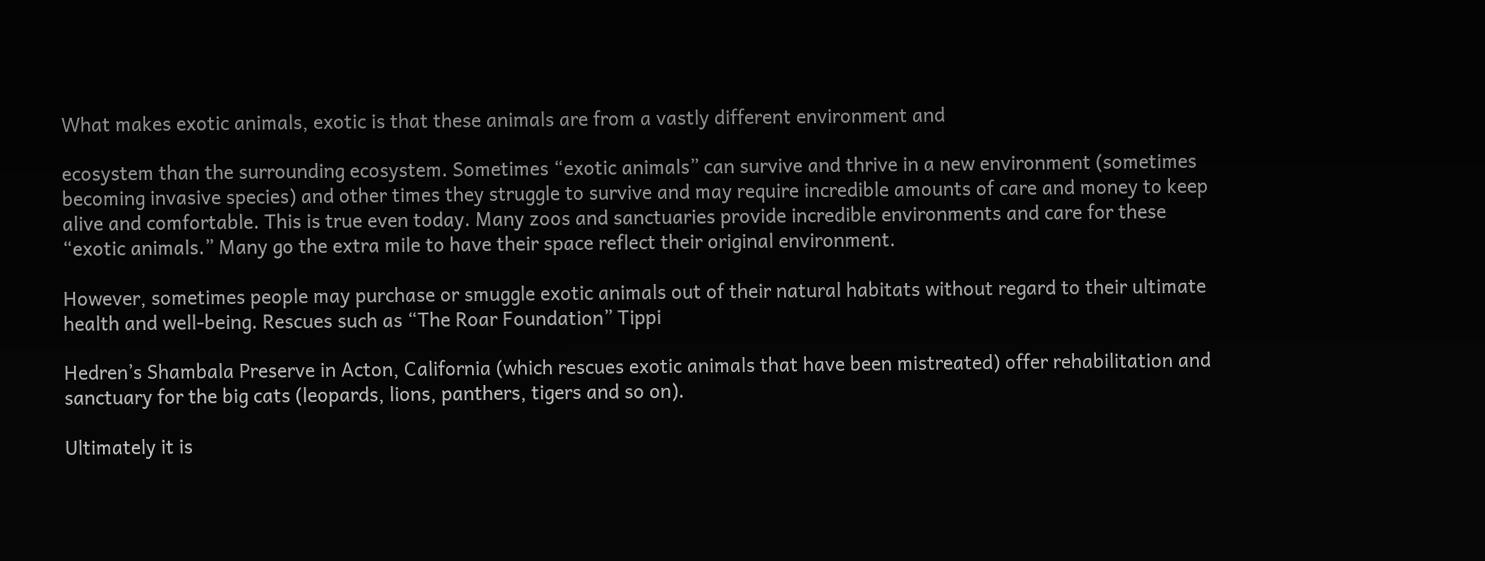What makes exotic animals, exotic is that these animals are from a vastly different environment and

ecosystem than the surrounding ecosystem. Sometimes “exotic animals” can survive and thrive in a new environment (sometimes becoming invasive species) and other times they struggle to survive and may require incredible amounts of care and money to keep alive and comfortable. This is true even today. Many zoos and sanctuaries provide incredible environments and care for these “exotic animals.” Many go the extra mile to have their space reflect their original environment.

However, sometimes people may purchase or smuggle exotic animals out of their natural habitats without regard to their ultimate health and well-being. Rescues such as “The Roar Foundation” Tippi

Hedren’s Shambala Preserve in Acton, California (which rescues exotic animals that have been mistreated) offer rehabilitation and sanctuary for the big cats (leopards, lions, panthers, tigers and so on).

Ultimately it is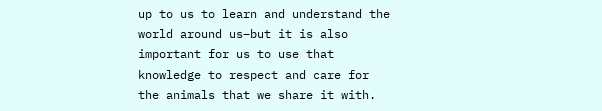up to us to learn and understand the world around us–but it is also important for us to use that knowledge to respect and care for the animals that we share it with.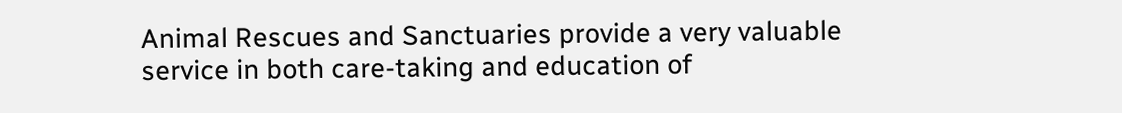Animal Rescues and Sanctuaries provide a very valuable service in both care-taking and education of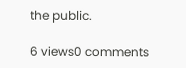the public.

6 views0 comments